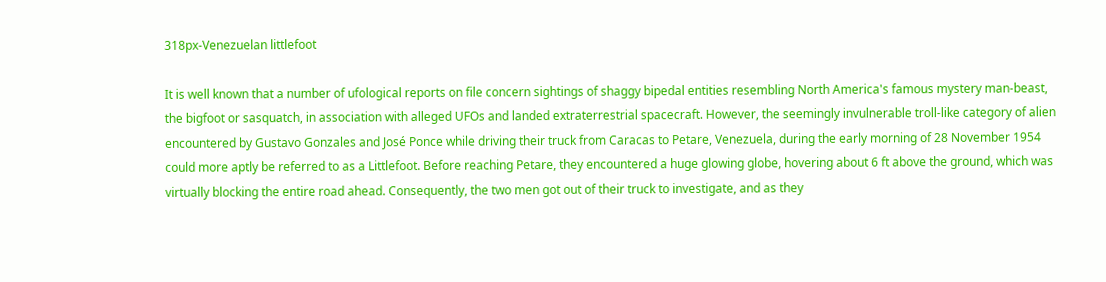318px-Venezuelan littlefoot

It is well known that a number of ufological reports on file concern sightings of shaggy bipedal entities resembling North America's famous mystery man-beast, the bigfoot or sasquatch, in association with alleged UFOs and landed extraterrestrial spacecraft. However, the seemingly invulnerable troll-like category of alien encountered by Gustavo Gonzales and José Ponce while driving their truck from Caracas to Petare, Venezuela, during the early morning of 28 November 1954 could more aptly be referred to as a Littlefoot. Before reaching Petare, they encountered a huge glowing globe, hovering about 6 ft above the ground, which was virtually blocking the entire road ahead. Consequently, the two men got out of their truck to investigate, and as they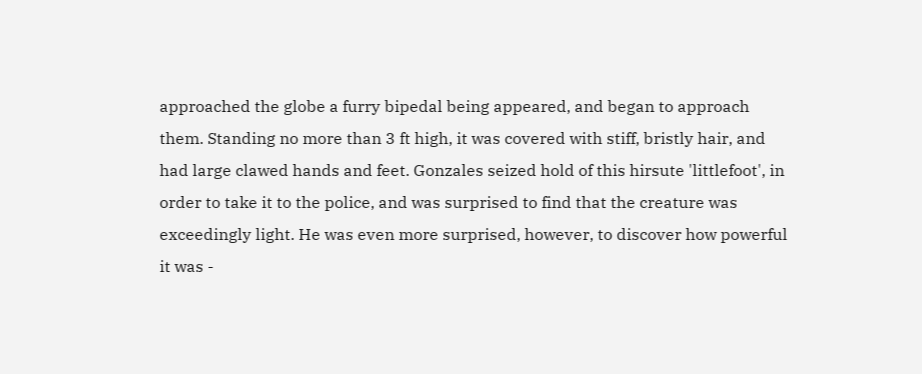approached the globe a furry bipedal being appeared, and began to approach them. Standing no more than 3 ft high, it was covered with stiff, bristly hair, and had large clawed hands and feet. Gonzales seized hold of this hirsute 'littlefoot', in order to take it to the police, and was surprised to find that the creature was exceedingly light. He was even more surprised, however, to discover how powerful it was -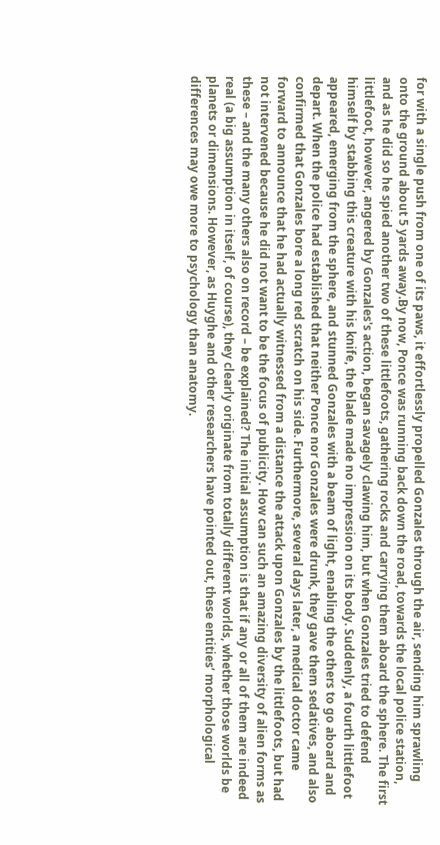for with a single push from one of its paws, it effortlessly propelled Gonzales through the air, sending him sprawling onto the ground about 5 yards away.By now, Ponce was running back down the road, towards the local police station, and as he did so he spied another two of these littlefoots, gathering rocks and carrying them aboard the sphere. The first littlefoot, however, angered by Gonzales's action, began savagely clawing him, but when Gonzales tried to defend himself by stabbing this creature with his knife, the blade made no impression on its body. Suddenly, a fourth littlefoot appeared, emerging from the sphere, and stunned Gonzales with a beam of light, enabling the others to go aboard and depart. When the police had established that neither Ponce nor Gonzales were drunk, they gave them sedatives, and also confirmed that Gonzales bore a long red scratch on his side. Furthermore, several days later, a medical doctor came forward to announce that he had actually witnessed from a distance the attack upon Gonzales by the littlefoots, but had not intervened because he did not want to be the focus of publicity. How can such an amazing diversity of alien forms as these – and the many others also on record – be explained? The initial assumption is that if any or all of them are indeed real (a big assumption in itself, of course), they clearly originate from totally different worlds, whether those worlds be planets or dimensions. However, as Huyghe and other researchers have pointed out, these entities’ morphological differences may owe more to psychology than anatomy.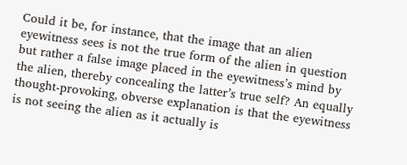Could it be, for instance, that the image that an alien eyewitness sees is not the true form of the alien in question but rather a false image placed in the eyewitness’s mind by the alien, thereby concealing the latter’s true self? An equally thought-provoking, obverse explanation is that the eyewitness is not seeing the alien as it actually is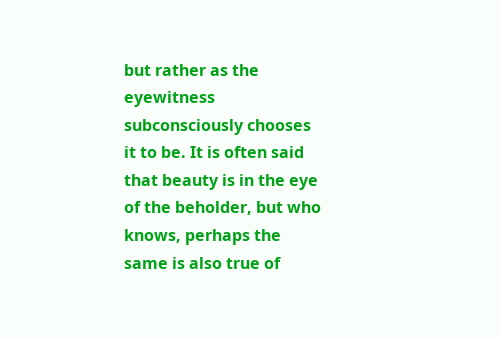but rather as the eyewitness subconsciously chooses it to be. It is often said that beauty is in the eye of the beholder, but who knows, perhaps the same is also true of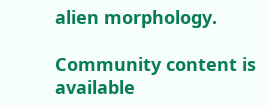alien morphology.

Community content is available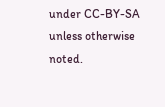under CC-BY-SA unless otherwise noted.